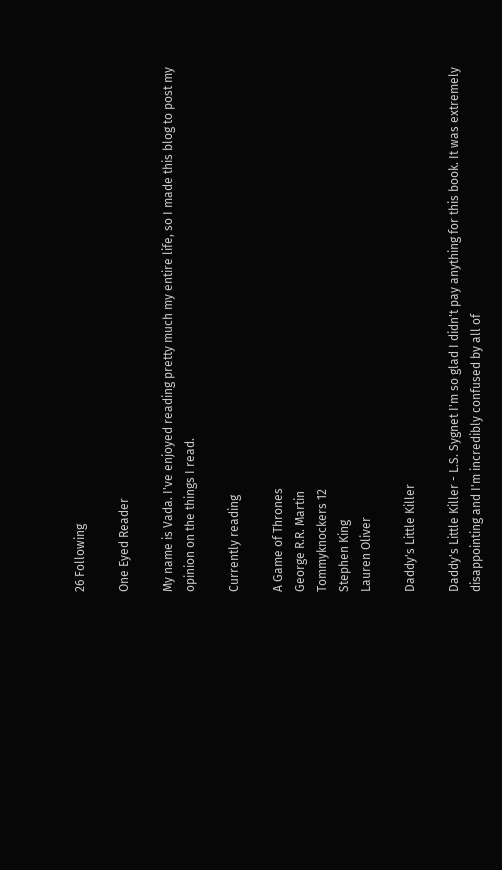26 Following

One Eyed Reader

My name is Vada. I've enjoyed reading pretty much my entire life, so I made this blog to post my opinion on the things I read.

Currently reading

A Game of Thrones
George R.R. Martin
Tommyknockers 12
Stephen King
Lauren Oliver

Daddy's Little Killer

Daddy's Little Killer - L.S. Sygnet I'm so glad I didn't pay anything for this book. It was extremely disappointing and I'm incredibly confused by all of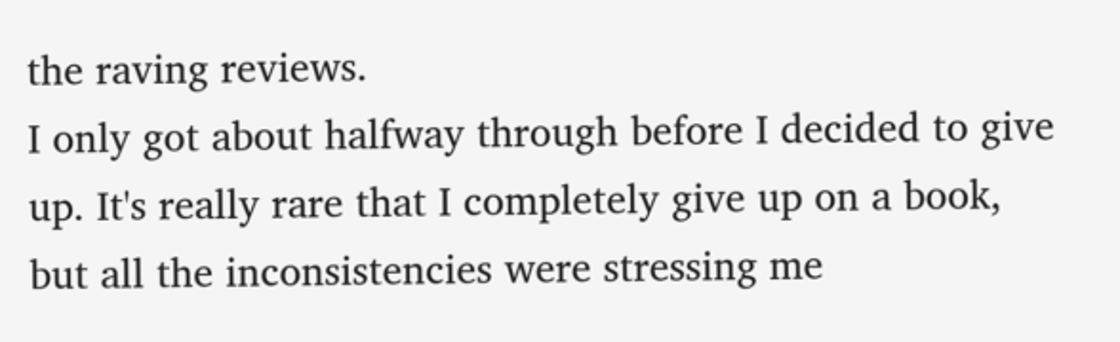the raving reviews.
I only got about halfway through before I decided to give up. It's really rare that I completely give up on a book, but all the inconsistencies were stressing me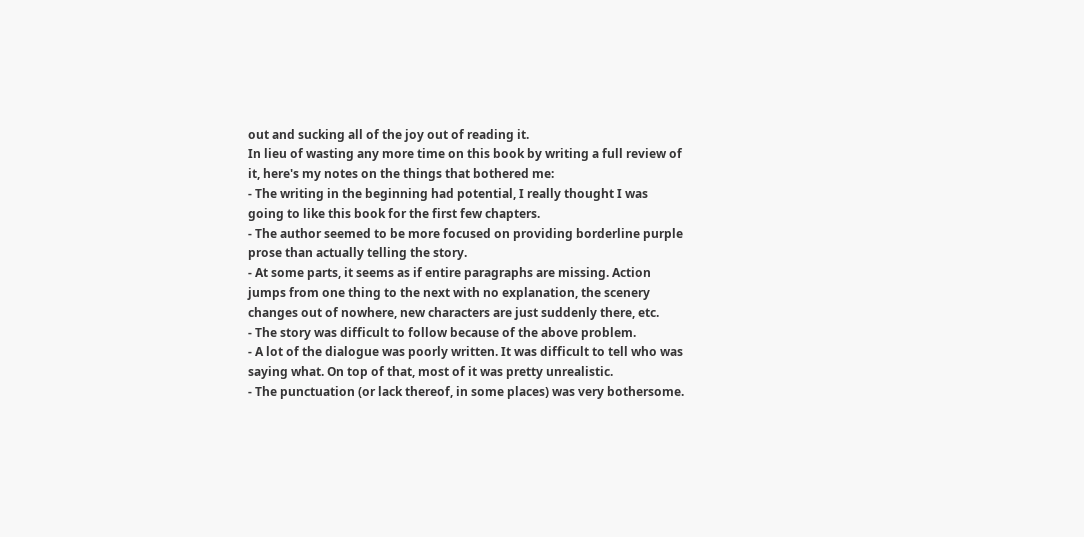out and sucking all of the joy out of reading it.
In lieu of wasting any more time on this book by writing a full review of it, here's my notes on the things that bothered me:
- The writing in the beginning had potential, I really thought I was going to like this book for the first few chapters.
- The author seemed to be more focused on providing borderline purple prose than actually telling the story.
- At some parts, it seems as if entire paragraphs are missing. Action jumps from one thing to the next with no explanation, the scenery changes out of nowhere, new characters are just suddenly there, etc.
- The story was difficult to follow because of the above problem.
- A lot of the dialogue was poorly written. It was difficult to tell who was saying what. On top of that, most of it was pretty unrealistic.
- The punctuation (or lack thereof, in some places) was very bothersome.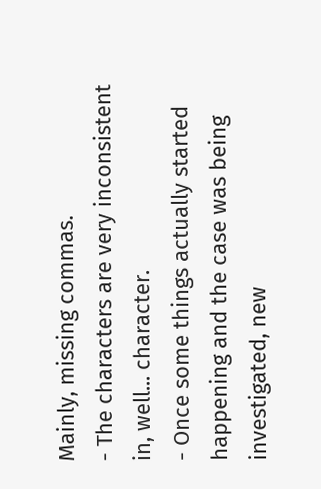Mainly, missing commas.
- The characters are very inconsistent in, well... character.
- Once some things actually started happening and the case was being investigated, new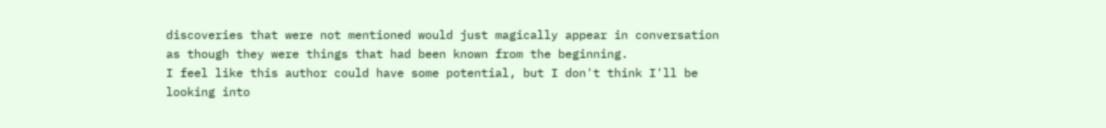discoveries that were not mentioned would just magically appear in conversation as though they were things that had been known from the beginning.
I feel like this author could have some potential, but I don't think I'll be looking into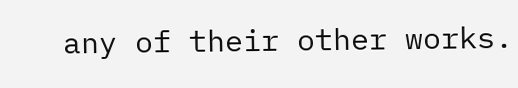any of their other works.